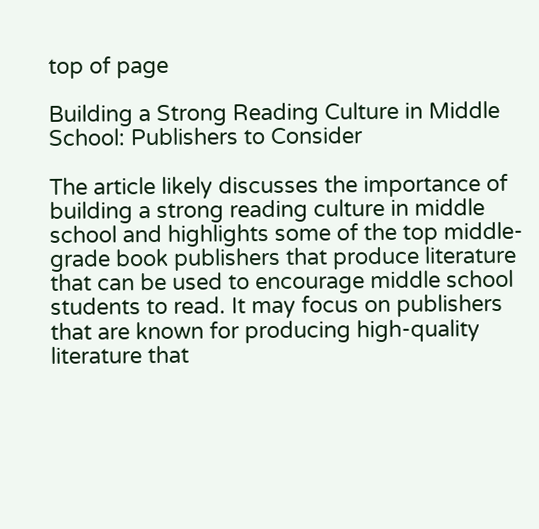top of page

Building a Strong Reading Culture in Middle School: Publishers to Consider

The article likely discusses the importance of building a strong reading culture in middle school and highlights some of the top middle-grade book publishers that produce literature that can be used to encourage middle school students to read. It may focus on publishers that are known for producing high-quality literature that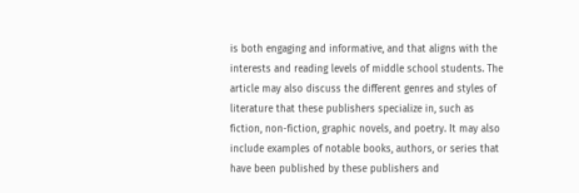is both engaging and informative, and that aligns with the interests and reading levels of middle school students. The article may also discuss the different genres and styles of literature that these publishers specialize in, such as fiction, non-fiction, graphic novels, and poetry. It may also include examples of notable books, authors, or series that have been published by these publishers and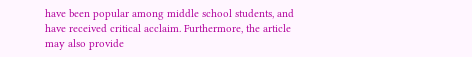have been popular among middle school students, and have received critical acclaim. Furthermore, the article may also provide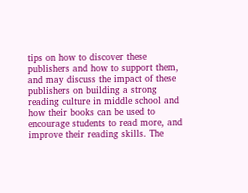tips on how to discover these publishers and how to support them, and may discuss the impact of these publishers on building a strong reading culture in middle school and how their books can be used to encourage students to read more, and improve their reading skills. The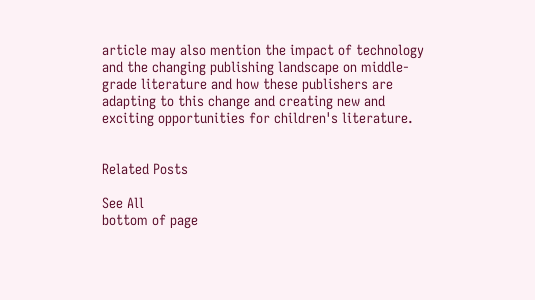article may also mention the impact of technology and the changing publishing landscape on middle-grade literature and how these publishers are adapting to this change and creating new and exciting opportunities for children's literature.


Related Posts

See All
bottom of page